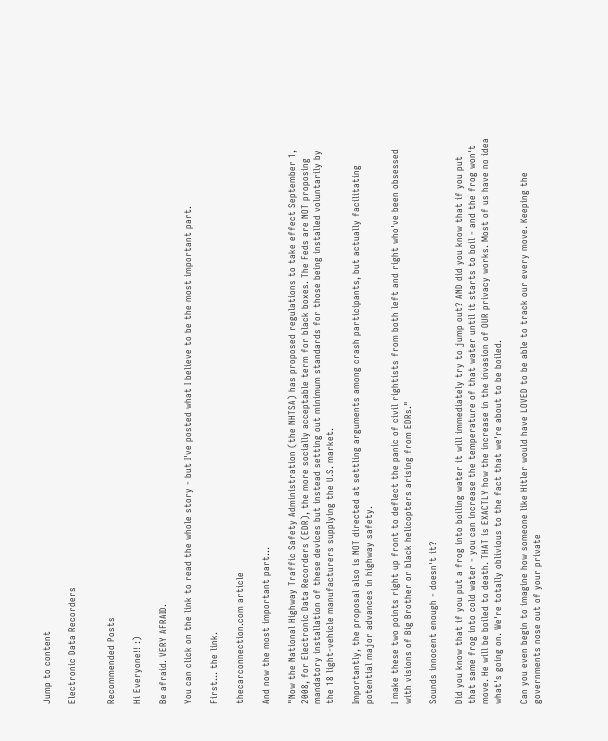Jump to content

Electronic Data Recorders


Recommended Posts

Hi Everyone!! :)

Be afraid. VERY AFRAID.

You can click on the link to read the whole story - but I've posted what I believe to be the most important part.

First... the link.

thecarconnection.com article

And now the most important part...

"Now the National Highway Traffic Safety Administration (the NHTSA) has proposed regulations to take effect September 1, 2008, for Electronic Data Recorders (EDR), the more socially acceptable term for black boxes. The Feds are NOT proposing mandatory installation of these devices but instead setting out minimum standards for those being installed voluntarily by the 18 light-vehicle manufacturers supplying the U.S. market.

Importantly, the proposal also is NOT directed at settling arguments among crash participants, but actually facilitating potential major advances in highway safety.

I make these two points right up front to deflect the panic of civil rightists from both left and right who've been obsessed with visions of Big Brother or black helicopters arising from EDRs."

Sounds innocent enough - doesn't it?

Did you know that if you put a frog into boiling water it will immediately try to jump out? AND did you know that if you put that same frog into cold water - you can increase the temperature of that water until it starts to boil - and the frog won't move. He will be boiled to death. THAT is EXACTLY how the increase in the invasion of OUR privacy works. Most of us have no idea what's going on. We're totally oblivious to the fact that we're about to be boiled.

Can you even begin to imagine how someone like Hitler would have LOVED to be able to track our every move. Keeping the governments nose out of your private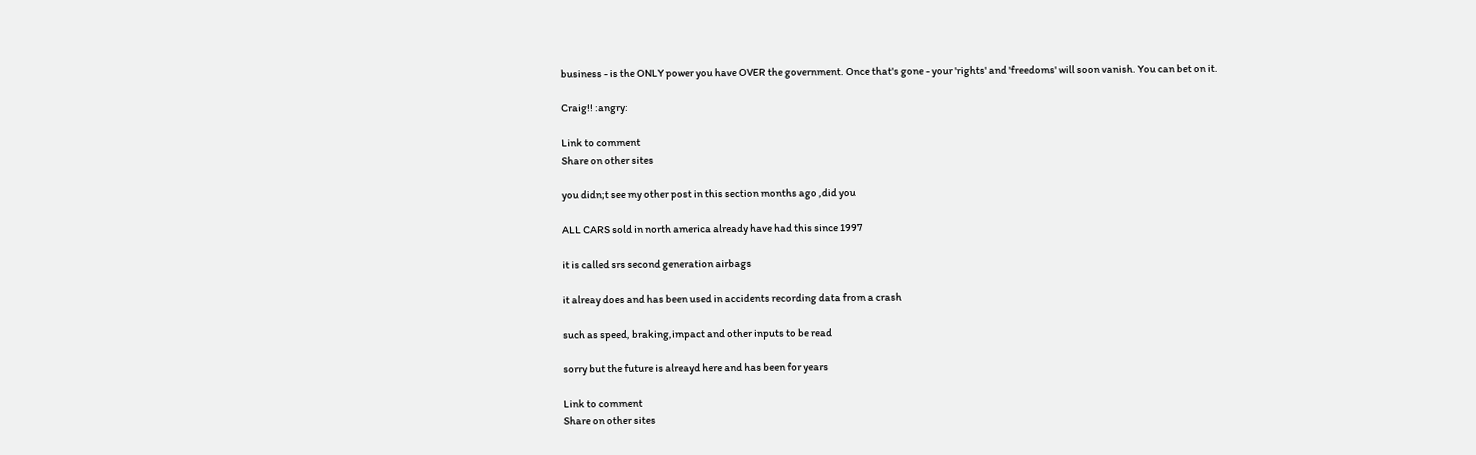business - is the ONLY power you have OVER the government. Once that's gone - your 'rights' and 'freedoms' will soon vanish. You can bet on it.

Craig!! :angry:

Link to comment
Share on other sites

you didn;t see my other post in this section months ago ,did you

ALL CARS sold in north america already have had this since 1997

it is called srs second generation airbags

it alreay does and has been used in accidents recording data from a crash

such as speed, braking,impact and other inputs to be read

sorry but the future is alreayd here and has been for years

Link to comment
Share on other sites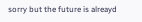sorry but the future is alreayd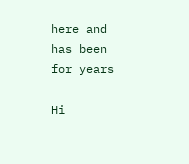here and has been for years

Hi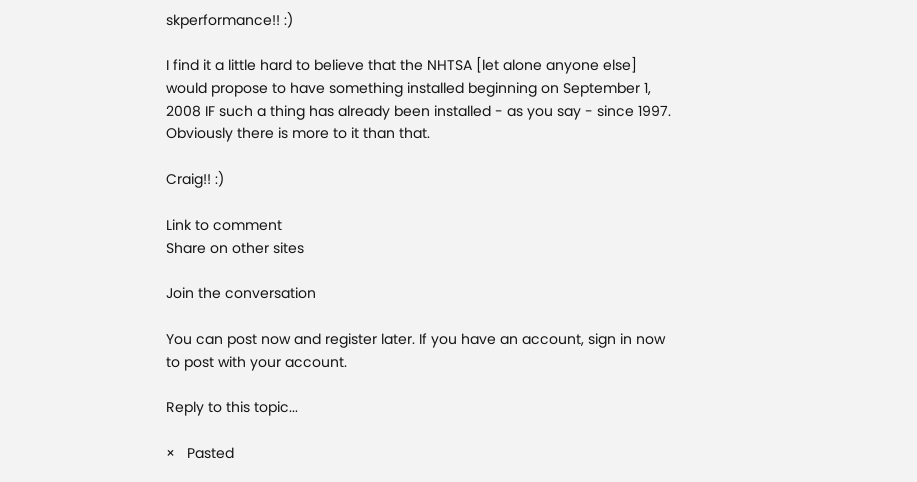skperformance!! :)

I find it a little hard to believe that the NHTSA [let alone anyone else] would propose to have something installed beginning on September 1, 2008 IF such a thing has already been installed - as you say - since 1997. Obviously there is more to it than that.

Craig!! :)

Link to comment
Share on other sites

Join the conversation

You can post now and register later. If you have an account, sign in now to post with your account.

Reply to this topic...

×   Pasted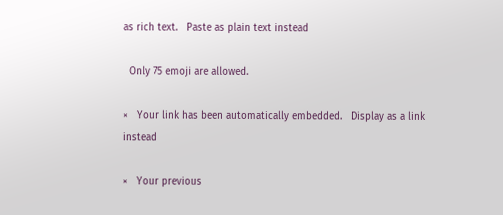as rich text.   Paste as plain text instead

  Only 75 emoji are allowed.

×   Your link has been automatically embedded.   Display as a link instead

×   Your previous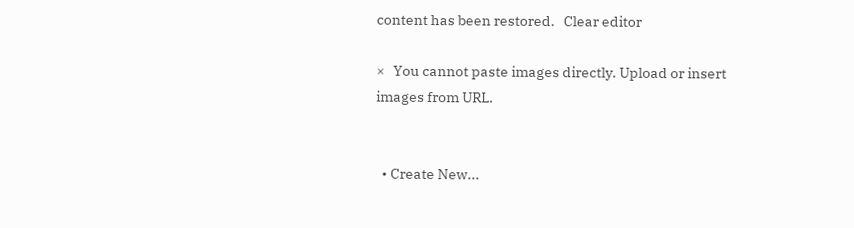content has been restored.   Clear editor

×   You cannot paste images directly. Upload or insert images from URL.


  • Create New...